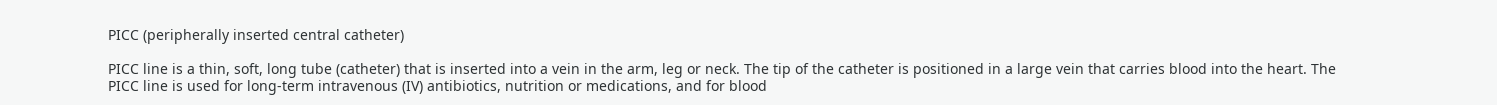PICC (peripherally inserted central catheter)

PICC line is a thin, soft, long tube (catheter) that is inserted into a vein in the arm, leg or neck. The tip of the catheter is positioned in a large vein that carries blood into the heart. The PICC line is used for long-term intravenous (IV) antibiotics, nutrition or medications, and for blood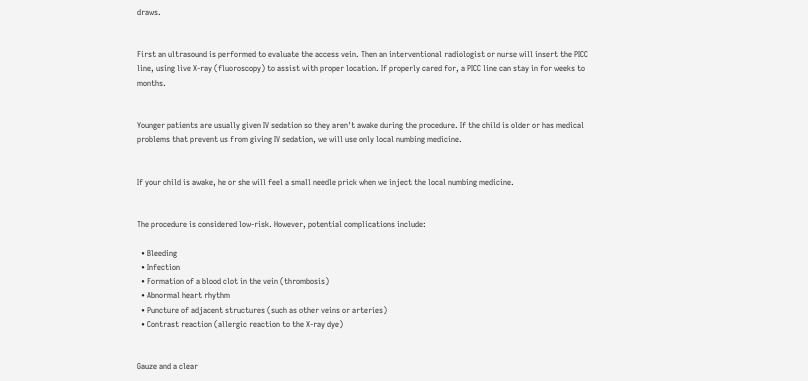draws.


First an ultrasound is performed to evaluate the access vein. Then an interventional radiologist or nurse will insert the PICC line, using live X-ray (fluoroscopy) to assist with proper location. If properly cared for, a PICC line can stay in for weeks to months.


Younger patients are usually given IV sedation so they aren't awake during the procedure. If the child is older or has medical problems that prevent us from giving IV sedation, we will use only local numbing medicine.


If your child is awake, he or she will feel a small needle prick when we inject the local numbing medicine.


The procedure is considered low-risk. However, potential complications include:

  • Bleeding
  • Infection
  • Formation of a blood clot in the vein (thrombosis)
  • Abnormal heart rhythm
  • Puncture of adjacent structures (such as other veins or arteries)
  • Contrast reaction (allergic reaction to the X-ray dye)


Gauze and a clear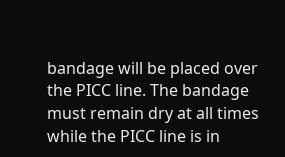bandage will be placed over the PICC line. The bandage must remain dry at all times while the PICC line is in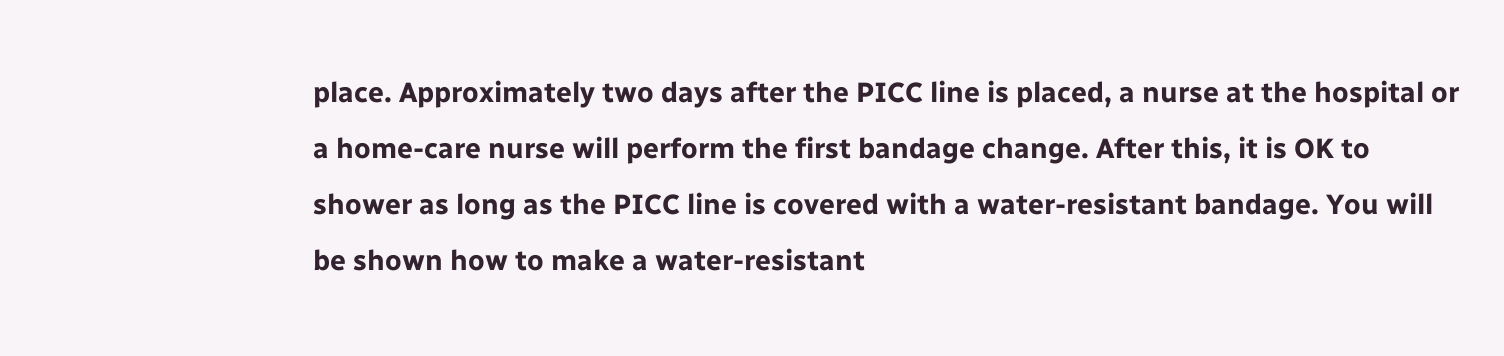place. Approximately two days after the PICC line is placed, a nurse at the hospital or a home-care nurse will perform the first bandage change. After this, it is OK to shower as long as the PICC line is covered with a water-resistant bandage. You will be shown how to make a water-resistant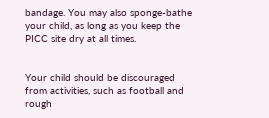bandage. You may also sponge-bathe your child, as long as you keep the PICC site dry at all times.


Your child should be discouraged from activities, such as football and rough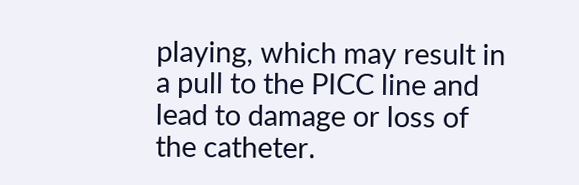playing, which may result in a pull to the PICC line and lead to damage or loss of the catheter.